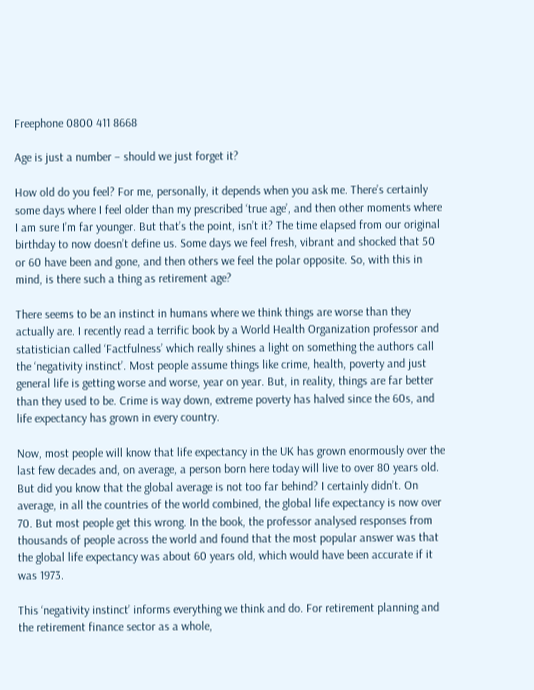Freephone 0800 411 8668

Age is just a number – should we just forget it?

How old do you feel? For me, personally, it depends when you ask me. There’s certainly some days where I feel older than my prescribed ‘true age’, and then other moments where I am sure I’m far younger. But that’s the point, isn’t it? The time elapsed from our original birthday to now doesn’t define us. Some days we feel fresh, vibrant and shocked that 50 or 60 have been and gone, and then others we feel the polar opposite. So, with this in mind, is there such a thing as retirement age?

There seems to be an instinct in humans where we think things are worse than they actually are. I recently read a terrific book by a World Health Organization professor and statistician called ‘Factfulness’ which really shines a light on something the authors call the ‘negativity instinct’. Most people assume things like crime, health, poverty and just general life is getting worse and worse, year on year. But, in reality, things are far better than they used to be. Crime is way down, extreme poverty has halved since the 60s, and life expectancy has grown in every country.

Now, most people will know that life expectancy in the UK has grown enormously over the last few decades and, on average, a person born here today will live to over 80 years old. But did you know that the global average is not too far behind? I certainly didn’t. On average, in all the countries of the world combined, the global life expectancy is now over 70. But most people get this wrong. In the book, the professor analysed responses from thousands of people across the world and found that the most popular answer was that the global life expectancy was about 60 years old, which would have been accurate if it was 1973.

This ‘negativity instinct’ informs everything we think and do. For retirement planning and the retirement finance sector as a whole,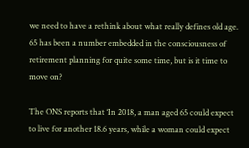we need to have a rethink about what really defines old age. 65 has been a number embedded in the consciousness of retirement planning for quite some time, but is it time to move on?

The ONS reports that ‘In 2018, a man aged 65 could expect to live for another 18.6 years, while a woman could expect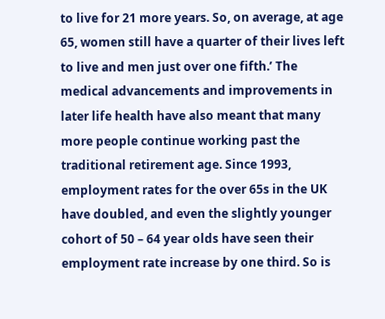to live for 21 more years. So, on average, at age 65, women still have a quarter of their lives left to live and men just over one fifth.’ The medical advancements and improvements in later life health have also meant that many more people continue working past the traditional retirement age. Since 1993, employment rates for the over 65s in the UK have doubled, and even the slightly younger cohort of 50 – 64 year olds have seen their employment rate increase by one third. So is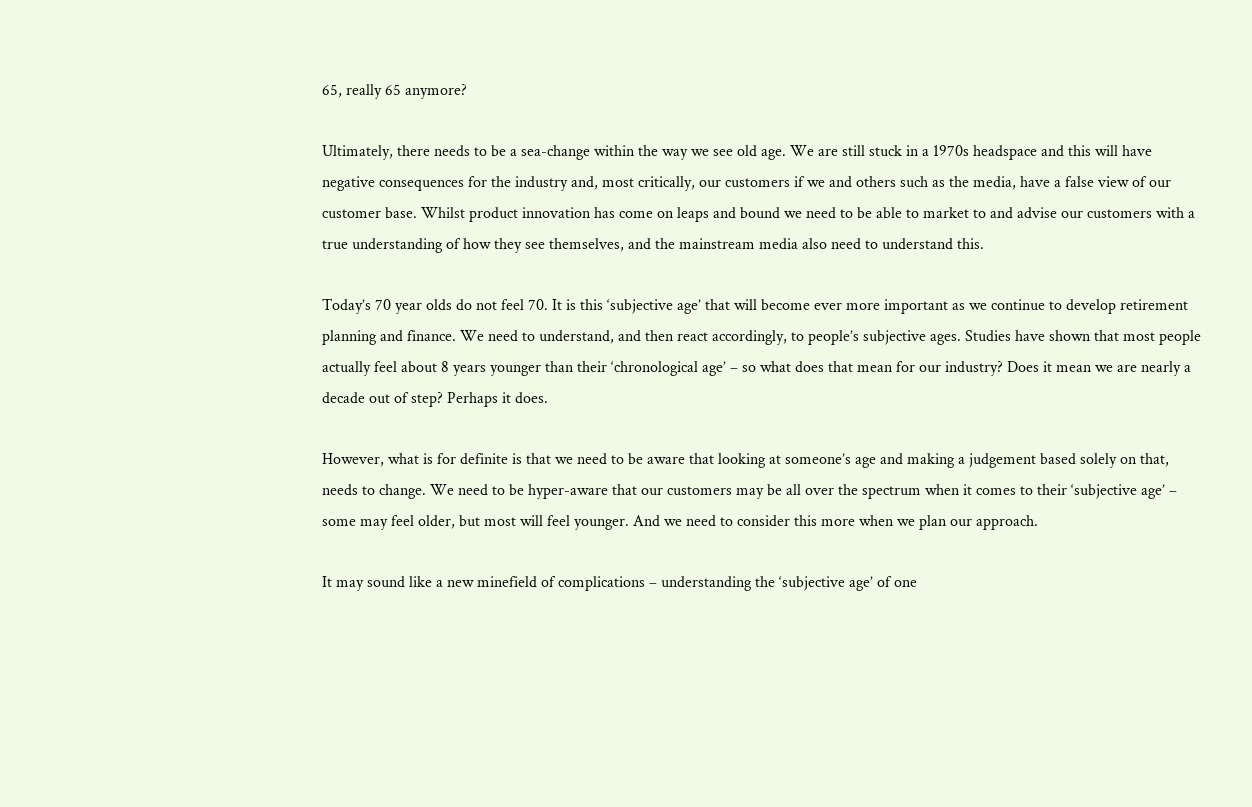65, really 65 anymore?

Ultimately, there needs to be a sea-change within the way we see old age. We are still stuck in a 1970s headspace and this will have negative consequences for the industry and, most critically, our customers if we and others such as the media, have a false view of our customer base. Whilst product innovation has come on leaps and bound we need to be able to market to and advise our customers with a true understanding of how they see themselves, and the mainstream media also need to understand this.

Today’s 70 year olds do not feel 70. It is this ‘subjective age’ that will become ever more important as we continue to develop retirement planning and finance. We need to understand, and then react accordingly, to people’s subjective ages. Studies have shown that most people actually feel about 8 years younger than their ‘chronological age’ – so what does that mean for our industry? Does it mean we are nearly a decade out of step? Perhaps it does.

However, what is for definite is that we need to be aware that looking at someone’s age and making a judgement based solely on that, needs to change. We need to be hyper-aware that our customers may be all over the spectrum when it comes to their ‘subjective age’ – some may feel older, but most will feel younger. And we need to consider this more when we plan our approach.

It may sound like a new minefield of complications – understanding the ‘subjective age’ of one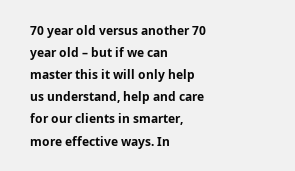70 year old versus another 70 year old – but if we can master this it will only help us understand, help and care for our clients in smarter, more effective ways. In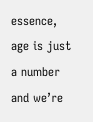essence, age is just a number and we’re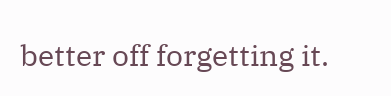better off forgetting it.